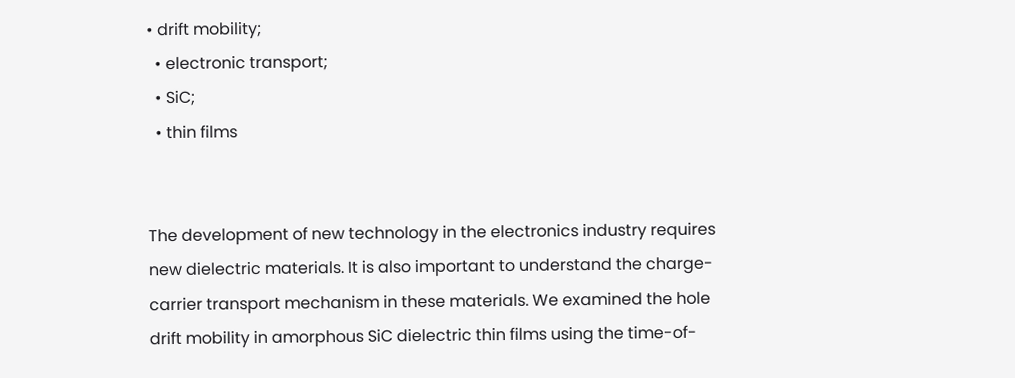• drift mobility;
  • electronic transport;
  • SiC;
  • thin films


The development of new technology in the electronics industry requires new dielectric materials. It is also important to understand the charge-carrier transport mechanism in these materials. We examined the hole drift mobility in amorphous SiC dielectric thin films using the time-of-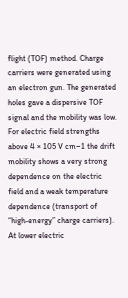flight (TOF) method. Charge carriers were generated using an electron gun. The generated holes gave a dispersive TOF signal and the mobility was low. For electric field strengths above 4 × 105 V cm−1 the drift mobility shows a very strong dependence on the electric field and a weak temperature dependence (transport of “high-energy” charge carriers). At lower electric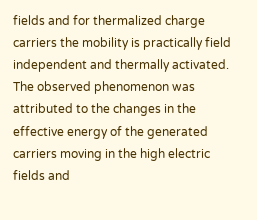fields and for thermalized charge carriers the mobility is practically field independent and thermally activated. The observed phenomenon was attributed to the changes in the effective energy of the generated carriers moving in the high electric fields and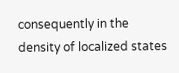consequently in the density of localized states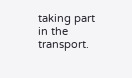taking part in the transport.